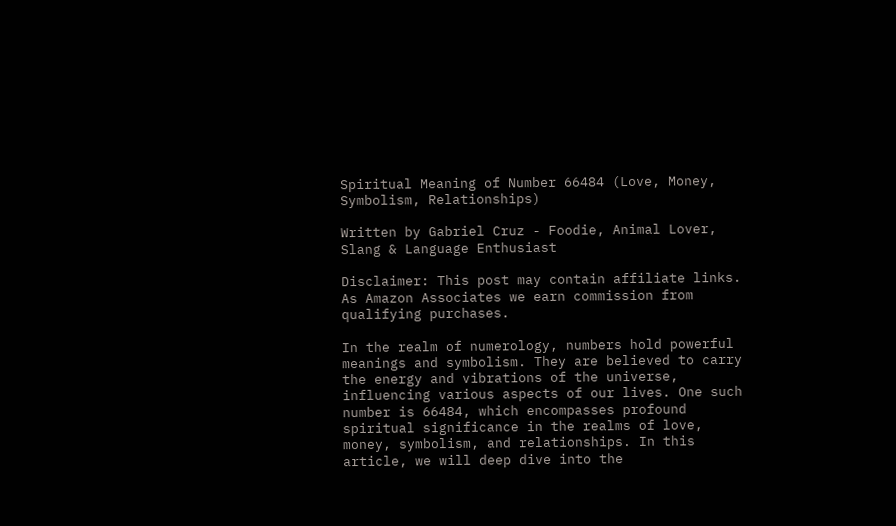Spiritual Meaning of Number 66484 (Love, Money, Symbolism, Relationships)

Written by Gabriel Cruz - Foodie, Animal Lover, Slang & Language Enthusiast

Disclaimer: This post may contain affiliate links. As Amazon Associates we earn commission from qualifying purchases.

In the realm of numerology, numbers hold powerful meanings and symbolism. They are believed to carry the energy and vibrations of the universe, influencing various aspects of our lives. One such number is 66484, which encompasses profound spiritual significance in the realms of love, money, symbolism, and relationships. In this article, we will deep dive into the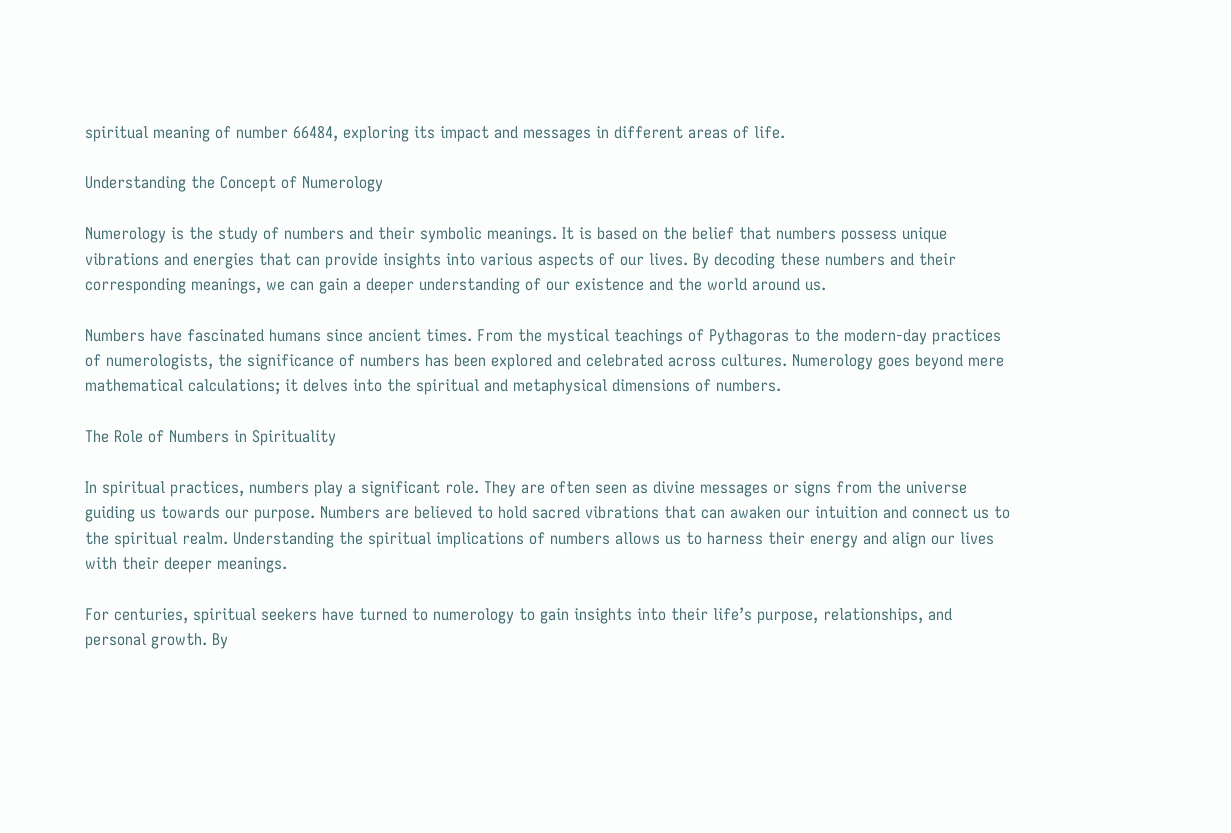spiritual meaning of number 66484, exploring its impact and messages in different areas of life.

Understanding the Concept of Numerology

Numerology is the study of numbers and their symbolic meanings. It is based on the belief that numbers possess unique vibrations and energies that can provide insights into various aspects of our lives. By decoding these numbers and their corresponding meanings, we can gain a deeper understanding of our existence and the world around us.

Numbers have fascinated humans since ancient times. From the mystical teachings of Pythagoras to the modern-day practices of numerologists, the significance of numbers has been explored and celebrated across cultures. Numerology goes beyond mere mathematical calculations; it delves into the spiritual and metaphysical dimensions of numbers.

The Role of Numbers in Spirituality

In spiritual practices, numbers play a significant role. They are often seen as divine messages or signs from the universe guiding us towards our purpose. Numbers are believed to hold sacred vibrations that can awaken our intuition and connect us to the spiritual realm. Understanding the spiritual implications of numbers allows us to harness their energy and align our lives with their deeper meanings.

For centuries, spiritual seekers have turned to numerology to gain insights into their life’s purpose, relationships, and personal growth. By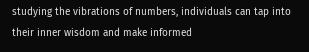studying the vibrations of numbers, individuals can tap into their inner wisdom and make informed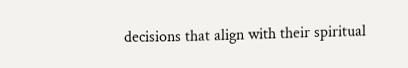decisions that align with their spiritual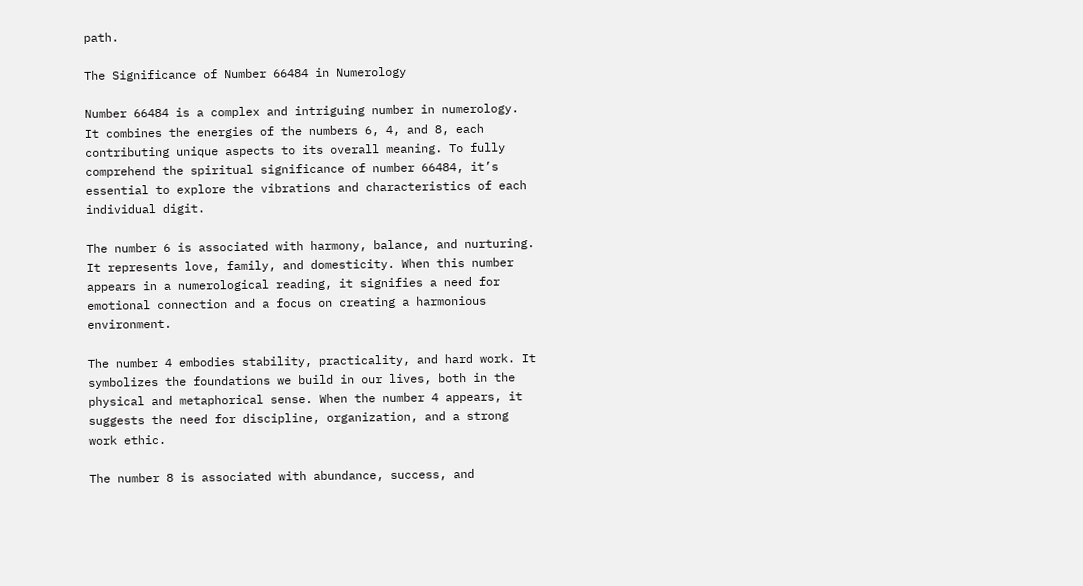path.

The Significance of Number 66484 in Numerology

Number 66484 is a complex and intriguing number in numerology. It combines the energies of the numbers 6, 4, and 8, each contributing unique aspects to its overall meaning. To fully comprehend the spiritual significance of number 66484, it’s essential to explore the vibrations and characteristics of each individual digit.

The number 6 is associated with harmony, balance, and nurturing. It represents love, family, and domesticity. When this number appears in a numerological reading, it signifies a need for emotional connection and a focus on creating a harmonious environment.

The number 4 embodies stability, practicality, and hard work. It symbolizes the foundations we build in our lives, both in the physical and metaphorical sense. When the number 4 appears, it suggests the need for discipline, organization, and a strong work ethic.

The number 8 is associated with abundance, success, and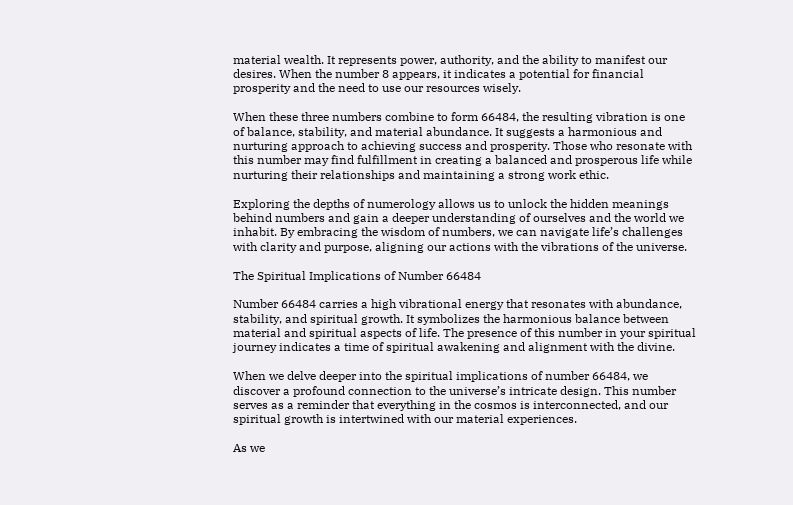material wealth. It represents power, authority, and the ability to manifest our desires. When the number 8 appears, it indicates a potential for financial prosperity and the need to use our resources wisely.

When these three numbers combine to form 66484, the resulting vibration is one of balance, stability, and material abundance. It suggests a harmonious and nurturing approach to achieving success and prosperity. Those who resonate with this number may find fulfillment in creating a balanced and prosperous life while nurturing their relationships and maintaining a strong work ethic.

Exploring the depths of numerology allows us to unlock the hidden meanings behind numbers and gain a deeper understanding of ourselves and the world we inhabit. By embracing the wisdom of numbers, we can navigate life’s challenges with clarity and purpose, aligning our actions with the vibrations of the universe.

The Spiritual Implications of Number 66484

Number 66484 carries a high vibrational energy that resonates with abundance, stability, and spiritual growth. It symbolizes the harmonious balance between material and spiritual aspects of life. The presence of this number in your spiritual journey indicates a time of spiritual awakening and alignment with the divine.

When we delve deeper into the spiritual implications of number 66484, we discover a profound connection to the universe’s intricate design. This number serves as a reminder that everything in the cosmos is interconnected, and our spiritual growth is intertwined with our material experiences.

As we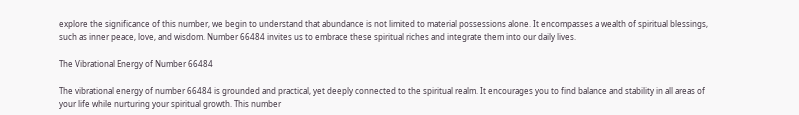explore the significance of this number, we begin to understand that abundance is not limited to material possessions alone. It encompasses a wealth of spiritual blessings, such as inner peace, love, and wisdom. Number 66484 invites us to embrace these spiritual riches and integrate them into our daily lives.

The Vibrational Energy of Number 66484

The vibrational energy of number 66484 is grounded and practical, yet deeply connected to the spiritual realm. It encourages you to find balance and stability in all areas of your life while nurturing your spiritual growth. This number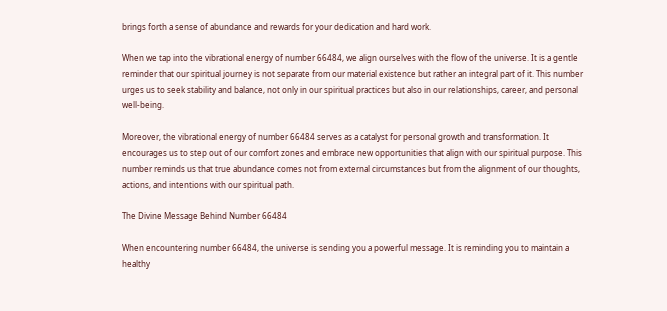brings forth a sense of abundance and rewards for your dedication and hard work.

When we tap into the vibrational energy of number 66484, we align ourselves with the flow of the universe. It is a gentle reminder that our spiritual journey is not separate from our material existence but rather an integral part of it. This number urges us to seek stability and balance, not only in our spiritual practices but also in our relationships, career, and personal well-being.

Moreover, the vibrational energy of number 66484 serves as a catalyst for personal growth and transformation. It encourages us to step out of our comfort zones and embrace new opportunities that align with our spiritual purpose. This number reminds us that true abundance comes not from external circumstances but from the alignment of our thoughts, actions, and intentions with our spiritual path.

The Divine Message Behind Number 66484

When encountering number 66484, the universe is sending you a powerful message. It is reminding you to maintain a healthy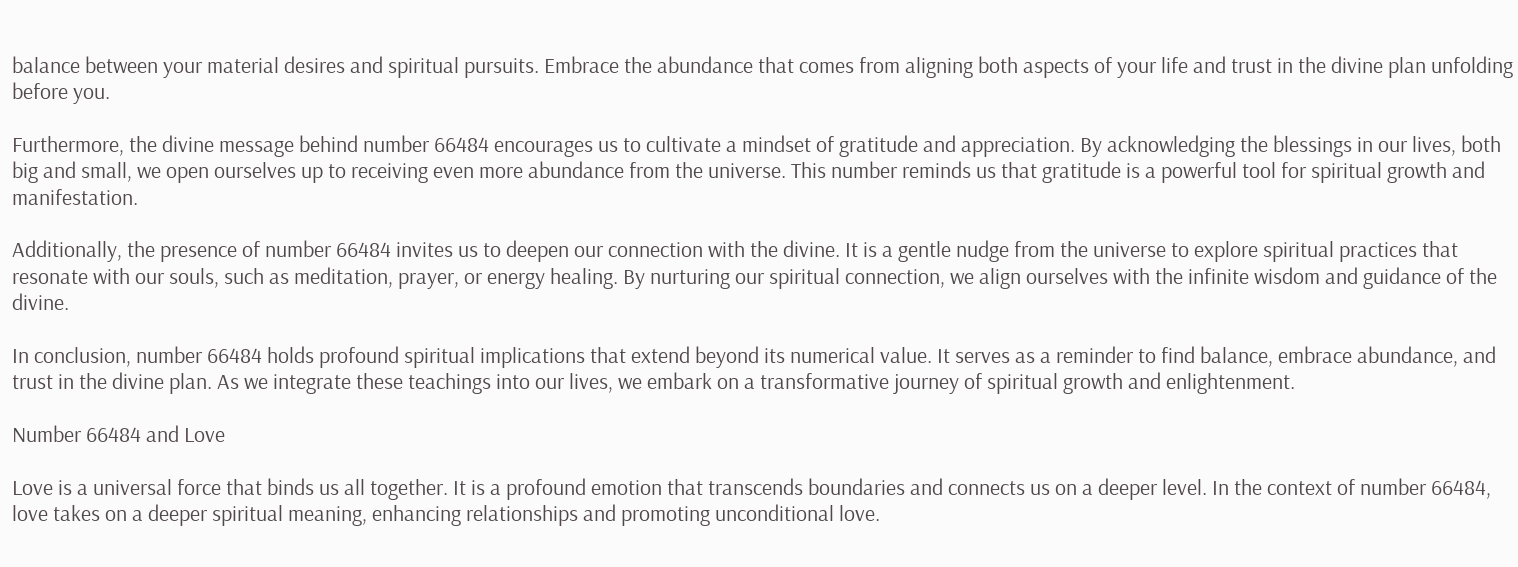balance between your material desires and spiritual pursuits. Embrace the abundance that comes from aligning both aspects of your life and trust in the divine plan unfolding before you.

Furthermore, the divine message behind number 66484 encourages us to cultivate a mindset of gratitude and appreciation. By acknowledging the blessings in our lives, both big and small, we open ourselves up to receiving even more abundance from the universe. This number reminds us that gratitude is a powerful tool for spiritual growth and manifestation.

Additionally, the presence of number 66484 invites us to deepen our connection with the divine. It is a gentle nudge from the universe to explore spiritual practices that resonate with our souls, such as meditation, prayer, or energy healing. By nurturing our spiritual connection, we align ourselves with the infinite wisdom and guidance of the divine.

In conclusion, number 66484 holds profound spiritual implications that extend beyond its numerical value. It serves as a reminder to find balance, embrace abundance, and trust in the divine plan. As we integrate these teachings into our lives, we embark on a transformative journey of spiritual growth and enlightenment.

Number 66484 and Love

Love is a universal force that binds us all together. It is a profound emotion that transcends boundaries and connects us on a deeper level. In the context of number 66484, love takes on a deeper spiritual meaning, enhancing relationships and promoting unconditional love.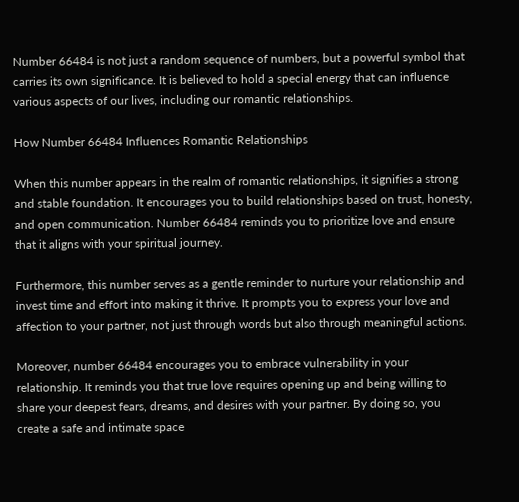Number 66484 is not just a random sequence of numbers, but a powerful symbol that carries its own significance. It is believed to hold a special energy that can influence various aspects of our lives, including our romantic relationships.

How Number 66484 Influences Romantic Relationships

When this number appears in the realm of romantic relationships, it signifies a strong and stable foundation. It encourages you to build relationships based on trust, honesty, and open communication. Number 66484 reminds you to prioritize love and ensure that it aligns with your spiritual journey.

Furthermore, this number serves as a gentle reminder to nurture your relationship and invest time and effort into making it thrive. It prompts you to express your love and affection to your partner, not just through words but also through meaningful actions.

Moreover, number 66484 encourages you to embrace vulnerability in your relationship. It reminds you that true love requires opening up and being willing to share your deepest fears, dreams, and desires with your partner. By doing so, you create a safe and intimate space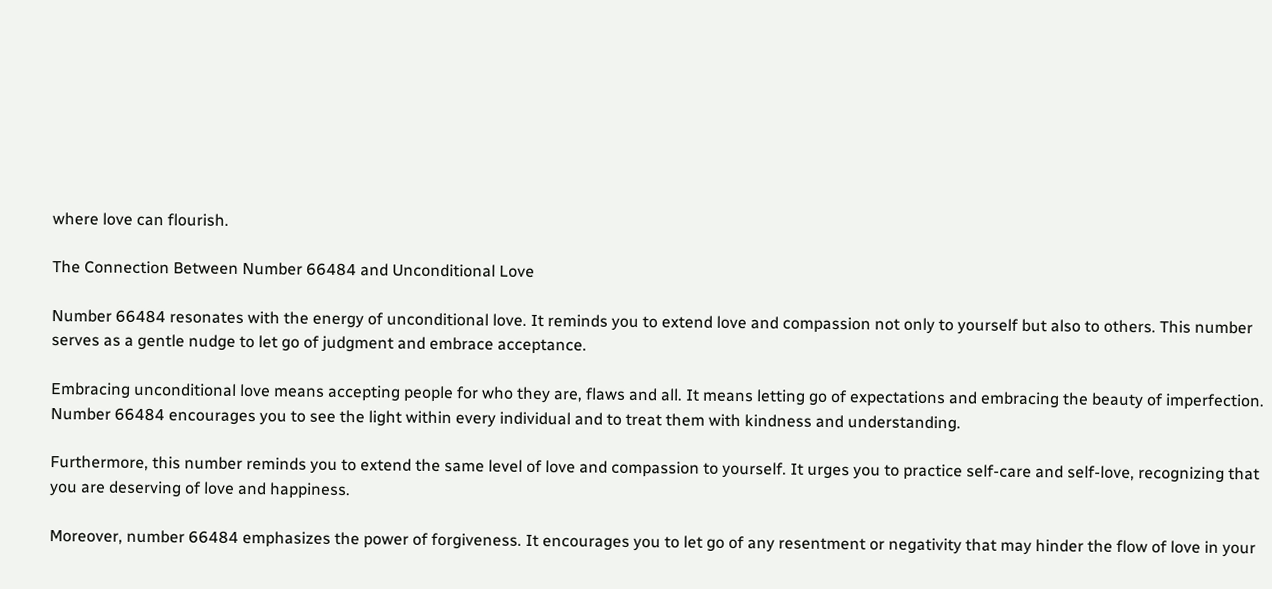where love can flourish.

The Connection Between Number 66484 and Unconditional Love

Number 66484 resonates with the energy of unconditional love. It reminds you to extend love and compassion not only to yourself but also to others. This number serves as a gentle nudge to let go of judgment and embrace acceptance.

Embracing unconditional love means accepting people for who they are, flaws and all. It means letting go of expectations and embracing the beauty of imperfection. Number 66484 encourages you to see the light within every individual and to treat them with kindness and understanding.

Furthermore, this number reminds you to extend the same level of love and compassion to yourself. It urges you to practice self-care and self-love, recognizing that you are deserving of love and happiness.

Moreover, number 66484 emphasizes the power of forgiveness. It encourages you to let go of any resentment or negativity that may hinder the flow of love in your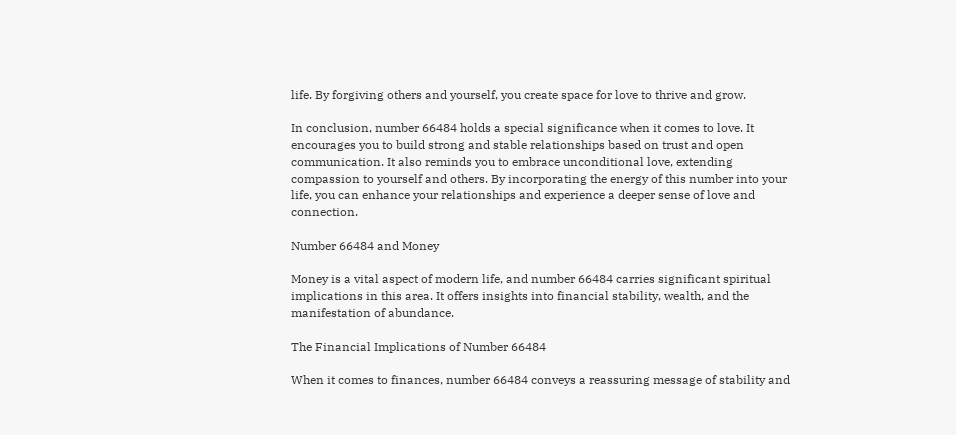life. By forgiving others and yourself, you create space for love to thrive and grow.

In conclusion, number 66484 holds a special significance when it comes to love. It encourages you to build strong and stable relationships based on trust and open communication. It also reminds you to embrace unconditional love, extending compassion to yourself and others. By incorporating the energy of this number into your life, you can enhance your relationships and experience a deeper sense of love and connection.

Number 66484 and Money

Money is a vital aspect of modern life, and number 66484 carries significant spiritual implications in this area. It offers insights into financial stability, wealth, and the manifestation of abundance.

The Financial Implications of Number 66484

When it comes to finances, number 66484 conveys a reassuring message of stability and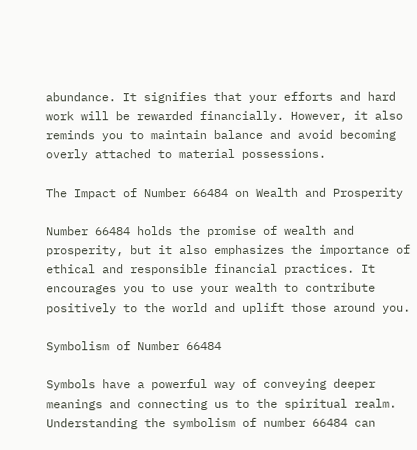abundance. It signifies that your efforts and hard work will be rewarded financially. However, it also reminds you to maintain balance and avoid becoming overly attached to material possessions.

The Impact of Number 66484 on Wealth and Prosperity

Number 66484 holds the promise of wealth and prosperity, but it also emphasizes the importance of ethical and responsible financial practices. It encourages you to use your wealth to contribute positively to the world and uplift those around you.

Symbolism of Number 66484

Symbols have a powerful way of conveying deeper meanings and connecting us to the spiritual realm. Understanding the symbolism of number 66484 can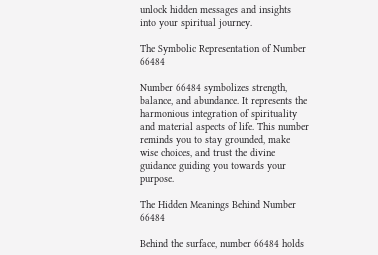unlock hidden messages and insights into your spiritual journey.

The Symbolic Representation of Number 66484

Number 66484 symbolizes strength, balance, and abundance. It represents the harmonious integration of spirituality and material aspects of life. This number reminds you to stay grounded, make wise choices, and trust the divine guidance guiding you towards your purpose.

The Hidden Meanings Behind Number 66484

Behind the surface, number 66484 holds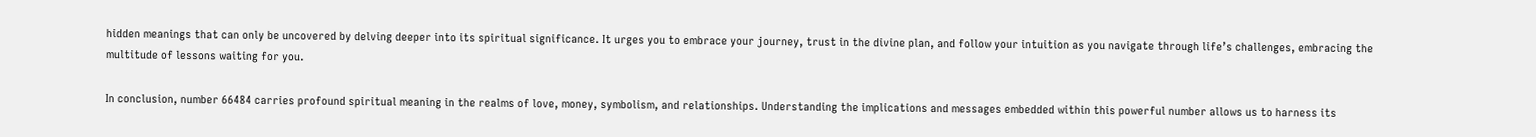hidden meanings that can only be uncovered by delving deeper into its spiritual significance. It urges you to embrace your journey, trust in the divine plan, and follow your intuition as you navigate through life’s challenges, embracing the multitude of lessons waiting for you.

In conclusion, number 66484 carries profound spiritual meaning in the realms of love, money, symbolism, and relationships. Understanding the implications and messages embedded within this powerful number allows us to harness its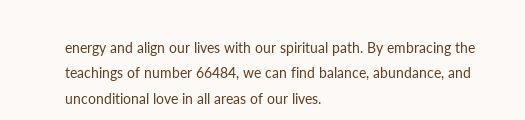energy and align our lives with our spiritual path. By embracing the teachings of number 66484, we can find balance, abundance, and unconditional love in all areas of our lives.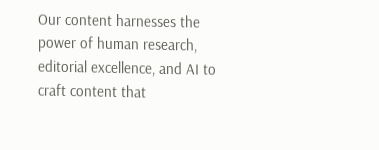Our content harnesses the power of human research, editorial excellence, and AI to craft content that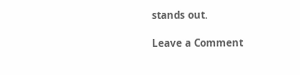stands out.

Leave a Comment